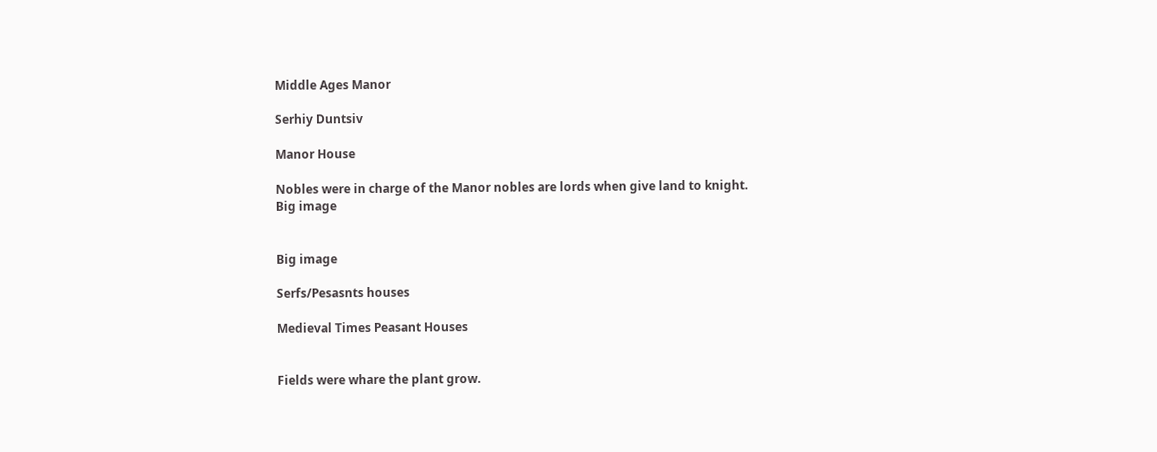Middle Ages Manor

Serhiy Duntsiv

Manor House

Nobles were in charge of the Manor nobles are lords when give land to knight.
Big image


Big image

Serfs/Pesasnts houses

Medieval Times Peasant Houses


Fields were whare the plant grow.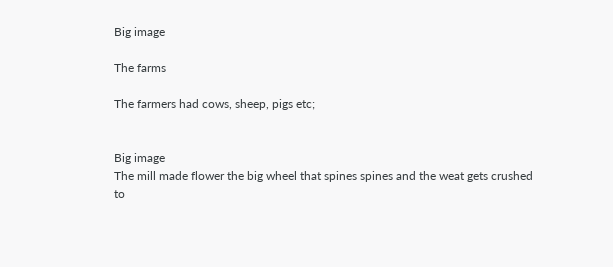Big image

The farms

The farmers had cows, sheep, pigs etc;


Big image
The mill made flower the big wheel that spines spines and the weat gets crushed to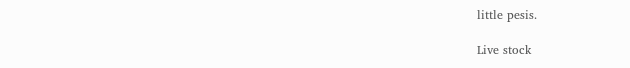little pesis.

Live stock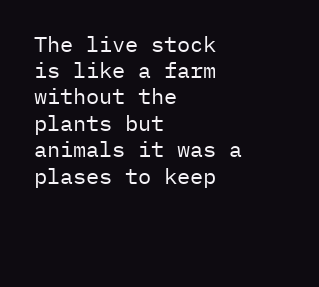The live stock is like a farm without the plants but animals it was a plases to keep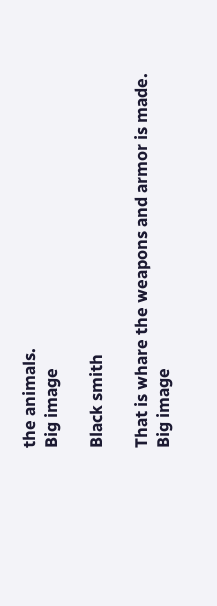the animals.
Big image

Black smith

That is whare the weapons and armor is made.
Big image